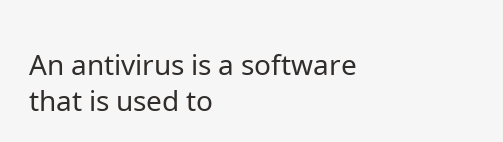An antivirus is a software that is used to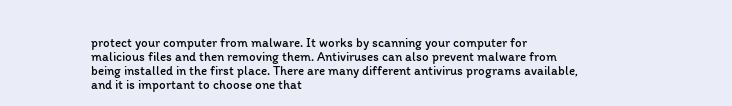protect your computer from malware. It works by scanning your computer for malicious files and then removing them. Antiviruses can also prevent malware from being installed in the first place. There are many different antivirus programs available, and it is important to choose one that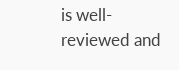is well-reviewed and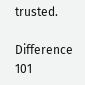trusted.

Difference 101